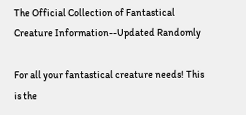The Official Collection of Fantastical Creature Information--Updated Randomly

For all your fantastical creature needs! This is the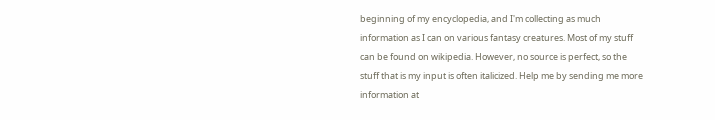beginning of my encyclopedia, and I'm collecting as much information as I can on various fantasy creatures. Most of my stuff can be found on wikipedia. However, no source is perfect, so the stuff that is my input is often italicized. Help me by sending me more information at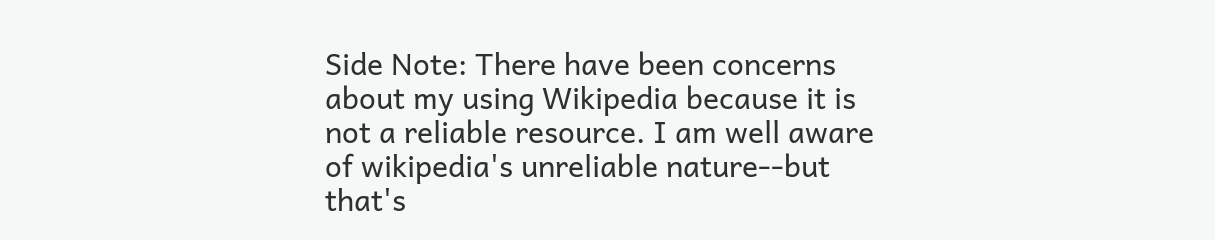Side Note: There have been concerns about my using Wikipedia because it is not a reliable resource. I am well aware of wikipedia's unreliable nature--but that's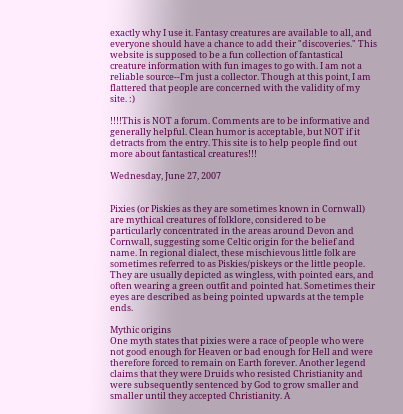exactly why I use it. Fantasy creatures are available to all, and everyone should have a chance to add their "discoveries." This website is supposed to be a fun collection of fantastical creature information with fun images to go with. I am not a reliable source--I'm just a collector. Though at this point, I am flattered that people are concerned with the validity of my site. :)

!!!!This is NOT a forum. Comments are to be informative and generally helpful. Clean humor is acceptable, but NOT if it detracts from the entry. This site is to help people find out more about fantastical creatures!!!

Wednesday, June 27, 2007


Pixies (or Piskies as they are sometimes known in Cornwall) are mythical creatures of folklore, considered to be particularly concentrated in the areas around Devon and Cornwall, suggesting some Celtic origin for the belief and name. In regional dialect, these mischievous little folk are sometimes referred to as Piskies/piskeys or the little people. They are usually depicted as wingless, with pointed ears, and often wearing a green outfit and pointed hat. Sometimes their eyes are described as being pointed upwards at the temple ends.

Mythic origins
One myth states that pixies were a race of people who were not good enough for Heaven or bad enough for Hell and were therefore forced to remain on Earth forever. Another legend claims that they were Druids who resisted Christianity and were subsequently sentenced by God to grow smaller and smaller until they accepted Christianity. A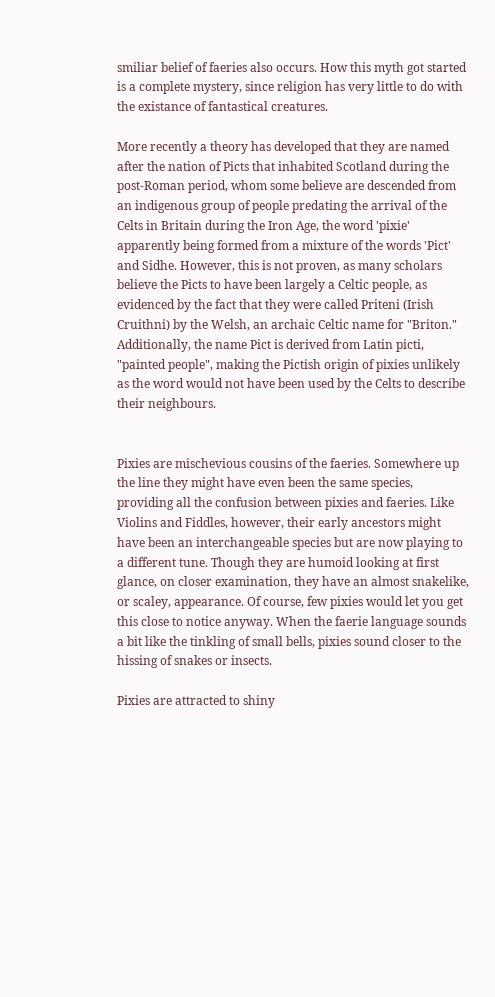smiliar belief of faeries also occurs. How this myth got started is a complete mystery, since religion has very little to do with the existance of fantastical creatures.

More recently a theory has developed that they are named after the nation of Picts that inhabited Scotland during the post-Roman period, whom some believe are descended from an indigenous group of people predating the arrival of the Celts in Britain during the Iron Age, the word 'pixie' apparently being formed from a mixture of the words 'Pict' and Sidhe. However, this is not proven, as many scholars believe the Picts to have been largely a Celtic people, as evidenced by the fact that they were called Priteni (Irish Cruithni) by the Welsh, an archaic Celtic name for "Briton." Additionally, the name Pict is derived from Latin picti, "painted people", making the Pictish origin of pixies unlikely as the word would not have been used by the Celts to describe their neighbours.


Pixies are mischevious cousins of the faeries. Somewhere up the line they might have even been the same species, providing all the confusion between pixies and faeries. Like Violins and Fiddles, however, their early ancestors might have been an interchangeable species but are now playing to a different tune. Though they are humoid looking at first glance, on closer examination, they have an almost snakelike, or scaley, appearance. Of course, few pixies would let you get this close to notice anyway. When the faerie language sounds a bit like the tinkling of small bells, pixies sound closer to the hissing of snakes or insects.

Pixies are attracted to shiny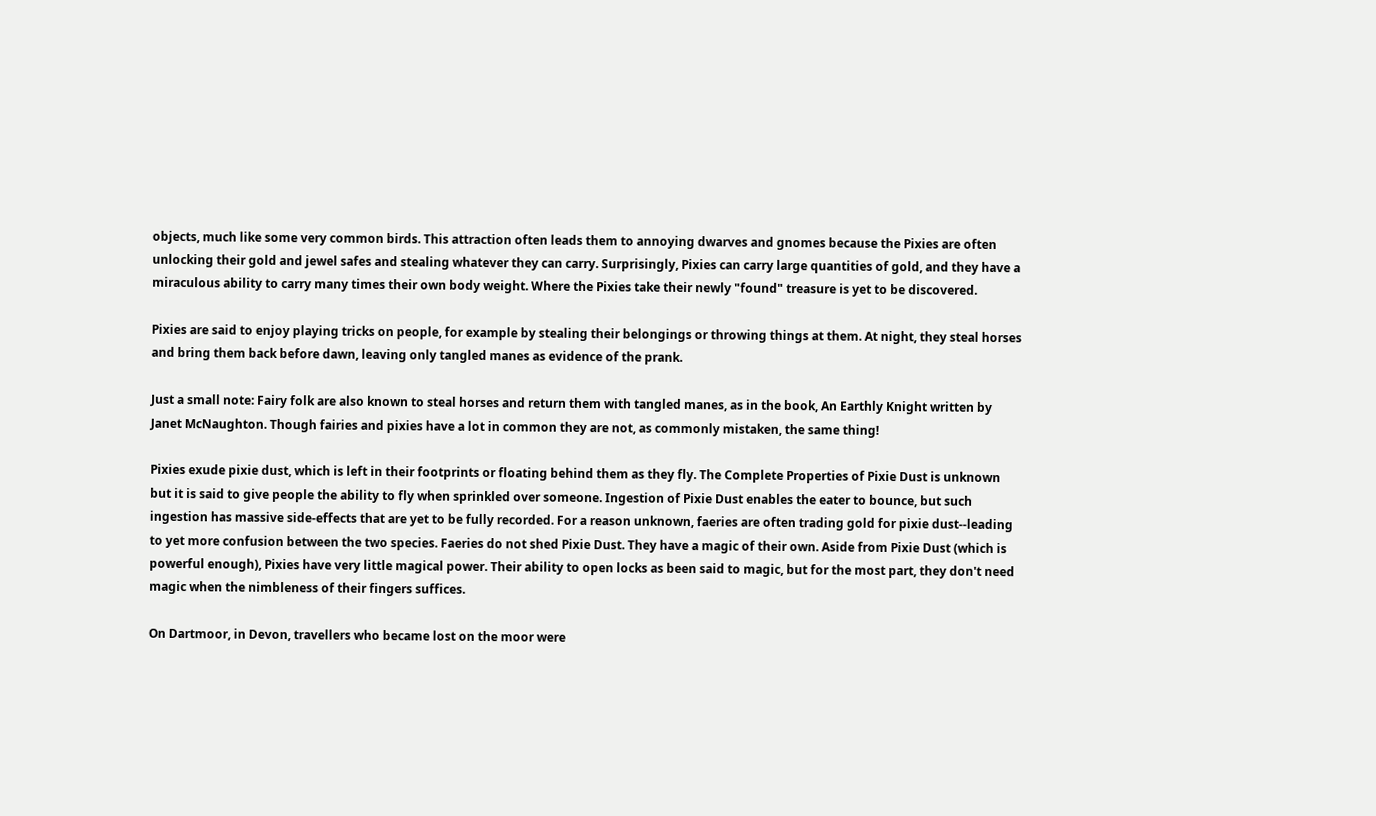objects, much like some very common birds. This attraction often leads them to annoying dwarves and gnomes because the Pixies are often unlocking their gold and jewel safes and stealing whatever they can carry. Surprisingly, Pixies can carry large quantities of gold, and they have a miraculous ability to carry many times their own body weight. Where the Pixies take their newly "found" treasure is yet to be discovered.

Pixies are said to enjoy playing tricks on people, for example by stealing their belongings or throwing things at them. At night, they steal horses and bring them back before dawn, leaving only tangled manes as evidence of the prank.

Just a small note: Fairy folk are also known to steal horses and return them with tangled manes, as in the book, An Earthly Knight written by Janet McNaughton. Though fairies and pixies have a lot in common they are not, as commonly mistaken, the same thing!

Pixies exude pixie dust, which is left in their footprints or floating behind them as they fly. The Complete Properties of Pixie Dust is unknown but it is said to give people the ability to fly when sprinkled over someone. Ingestion of Pixie Dust enables the eater to bounce, but such ingestion has massive side-effects that are yet to be fully recorded. For a reason unknown, faeries are often trading gold for pixie dust--leading to yet more confusion between the two species. Faeries do not shed Pixie Dust. They have a magic of their own. Aside from Pixie Dust (which is powerful enough), Pixies have very little magical power. Their ability to open locks as been said to magic, but for the most part, they don't need magic when the nimbleness of their fingers suffices.

On Dartmoor, in Devon, travellers who became lost on the moor were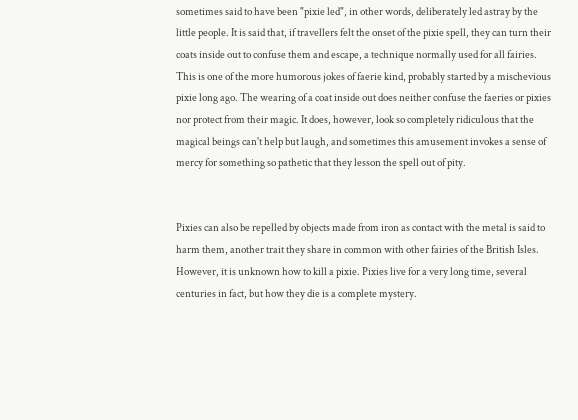sometimes said to have been "pixie led", in other words, deliberately led astray by the little people. It is said that, if travellers felt the onset of the pixie spell, they can turn their coats inside out to confuse them and escape, a technique normally used for all fairies. This is one of the more humorous jokes of faerie kind, probably started by a mischevious pixie long ago. The wearing of a coat inside out does neither confuse the faeries or pixies nor protect from their magic. It does, however, look so completely ridiculous that the magical beings can't help but laugh, and sometimes this amusement invokes a sense of mercy for something so pathetic that they lesson the spell out of pity.


Pixies can also be repelled by objects made from iron as contact with the metal is said to harm them, another trait they share in common with other fairies of the British Isles. However, it is unknown how to kill a pixie. Pixies live for a very long time, several centuries in fact, but how they die is a complete mystery.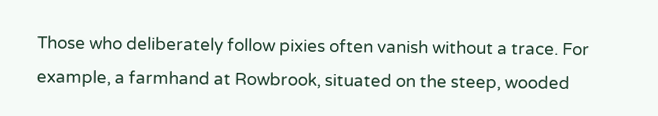Those who deliberately follow pixies often vanish without a trace. For example, a farmhand at Rowbrook, situated on the steep, wooded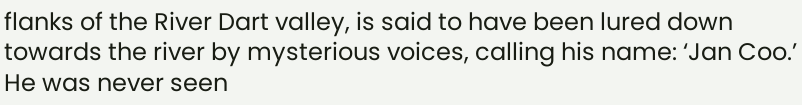flanks of the River Dart valley, is said to have been lured down towards the river by mysterious voices, calling his name: ‘Jan Coo.’ He was never seen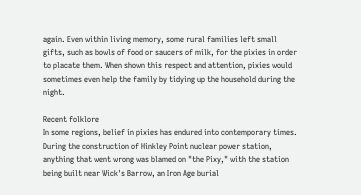again. Even within living memory, some rural families left small gifts, such as bowls of food or saucers of milk, for the pixies in order to placate them. When shown this respect and attention, pixies would sometimes even help the family by tidying up the household during the night.

Recent folklore
In some regions, belief in pixies has endured into contemporary times. During the construction of Hinkley Point nuclear power station, anything that went wrong was blamed on "the Pixy," with the station being built near Wick's Barrow, an Iron Age burial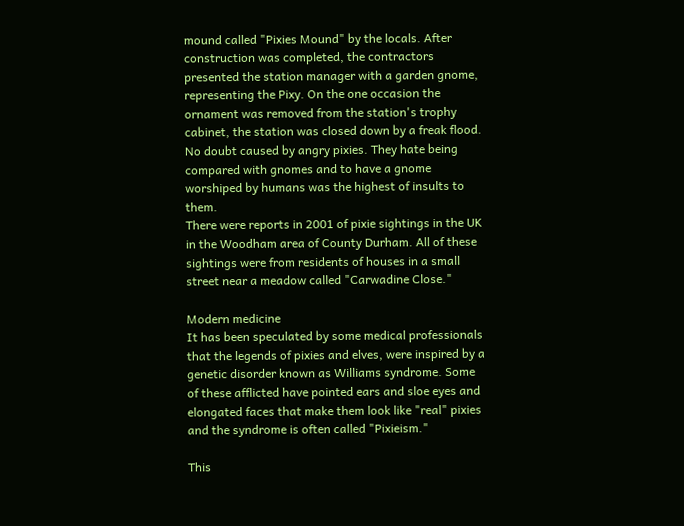mound called "Pixies Mound" by the locals. After construction was completed, the contractors presented the station manager with a garden gnome, representing the Pixy. On the one occasion the ornament was removed from the station's trophy cabinet, the station was closed down by a freak flood. No doubt caused by angry pixies. They hate being compared with gnomes and to have a gnome worshiped by humans was the highest of insults to them.
There were reports in 2001 of pixie sightings in the UK in the Woodham area of County Durham. All of these sightings were from residents of houses in a small street near a meadow called "Carwadine Close."

Modern medicine
It has been speculated by some medical professionals that the legends of pixies and elves, were inspired by a genetic disorder known as Williams syndrome. Some of these afflicted have pointed ears and sloe eyes and elongated faces that make them look like "real" pixies and the syndrome is often called "Pixieism."

This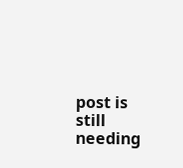post is still needing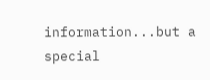information...but a special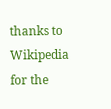thanks to Wikipedia for the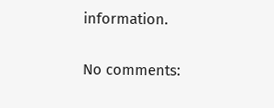information.

No comments: